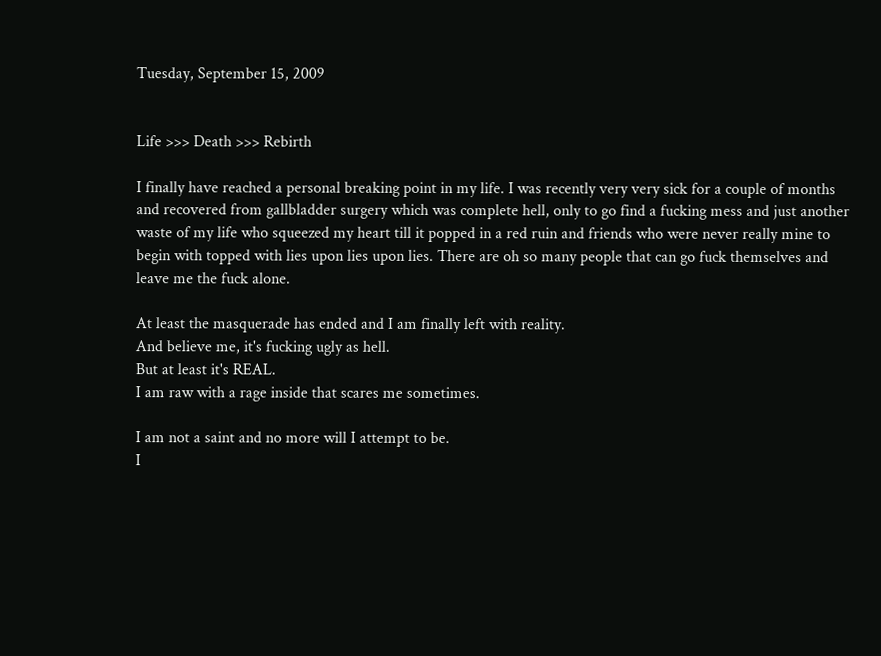Tuesday, September 15, 2009


Life >>> Death >>> Rebirth

I finally have reached a personal breaking point in my life. I was recently very very sick for a couple of months and recovered from gallbladder surgery which was complete hell, only to go find a fucking mess and just another waste of my life who squeezed my heart till it popped in a red ruin and friends who were never really mine to begin with topped with lies upon lies upon lies. There are oh so many people that can go fuck themselves and leave me the fuck alone.

At least the masquerade has ended and I am finally left with reality.
And believe me, it's fucking ugly as hell.
But at least it's REAL.
I am raw with a rage inside that scares me sometimes.

I am not a saint and no more will I attempt to be.
I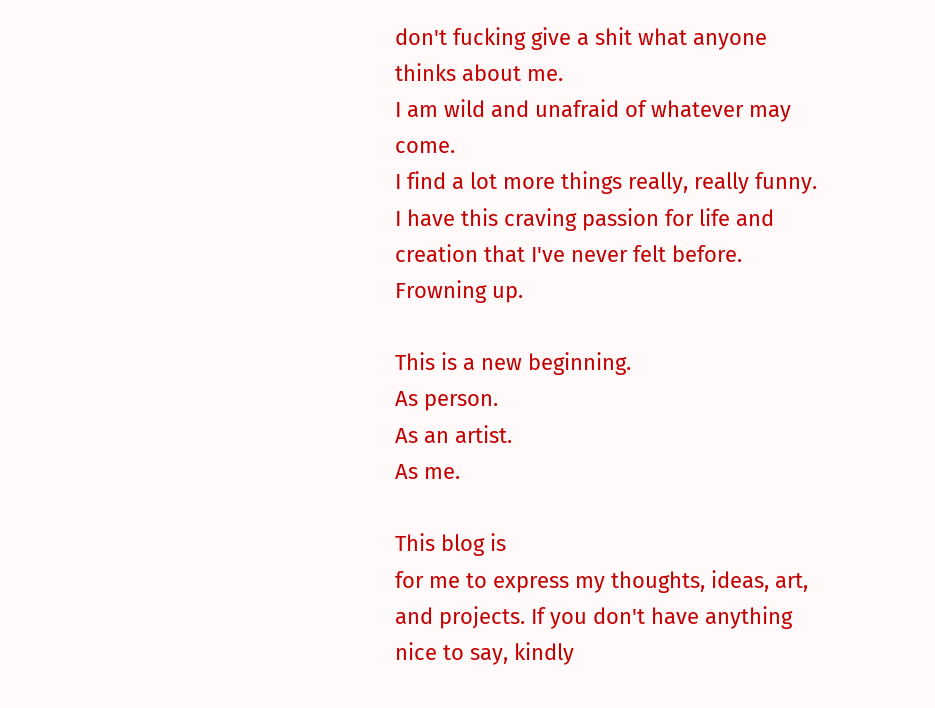don't fucking give a shit what anyone thinks about me.
I am wild and unafraid of whatever may come.
I find a lot more things really, really funny.
I have this craving passion for life and creation that I've never felt before.
Frowning up.

This is a new beginning.
As person.
As an artist.
As me.

This blog is
for me to express my thoughts, ideas, art, and projects. If you don't have anything nice to say, kindly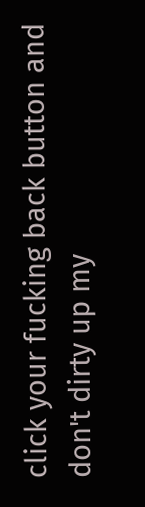click your fucking back button and don't dirty up my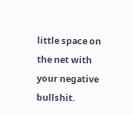little space on the net with your negative bullshit.